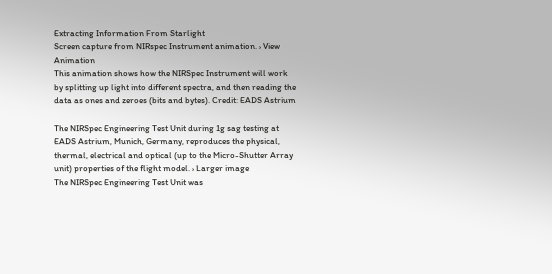Extracting Information From Starlight
Screen capture from NIRspec Instrument animation. › View Animation
This animation shows how the NIRSpec Instrument will work by splitting up light into different spectra, and then reading the data as ones and zeroes (bits and bytes). Credit: EADS Astrium

The NIRSpec Engineering Test Unit during 1g sag testing at EADS Astrium, Munich, Germany, reproduces the physical, thermal, electrical and optical (up to the Micro-Shutter Array unit) properties of the flight model. › Larger image
The NIRSpec Engineering Test Unit was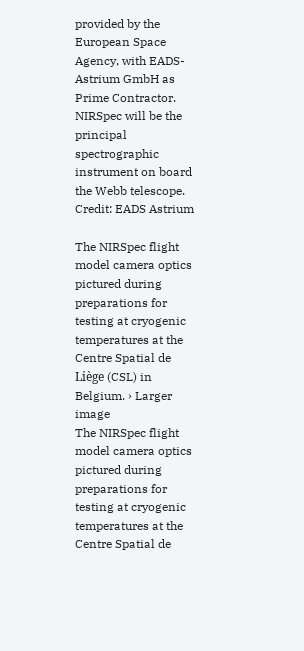provided by the European Space Agency, with EADS-Astrium GmbH as Prime Contractor. NIRSpec will be the principal spectrographic instrument on board the Webb telescope. Credit: EADS Astrium

The NIRSpec flight model camera optics pictured during preparations for testing at cryogenic temperatures at the Centre Spatial de Liège (CSL) in Belgium. › Larger image
The NIRSpec flight model camera optics pictured during preparations for testing at cryogenic temperatures at the Centre Spatial de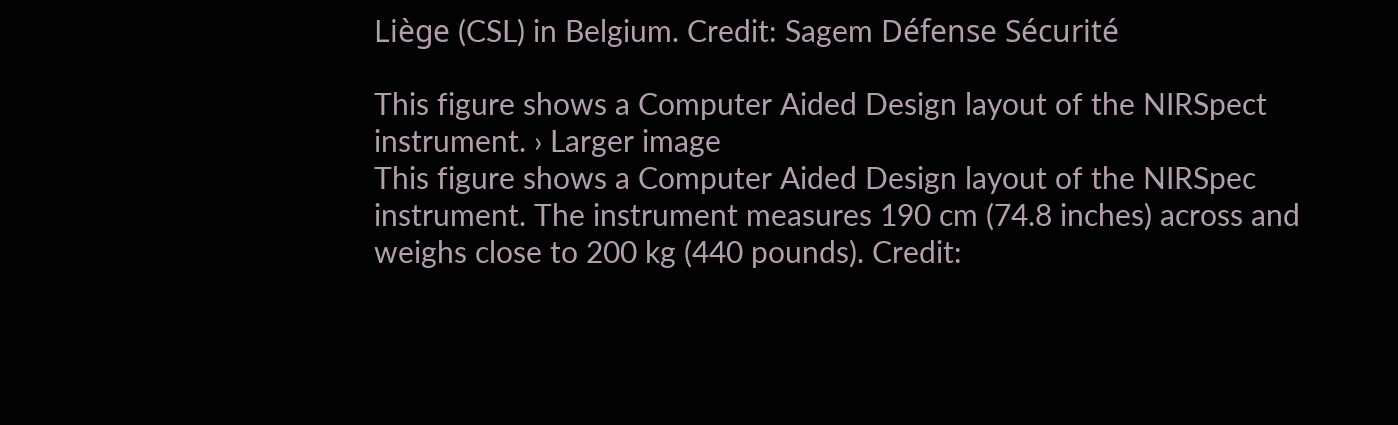Liège (CSL) in Belgium. Credit: Sagem Défense Sécurité

This figure shows a Computer Aided Design layout of the NIRSpect instrument. › Larger image
This figure shows a Computer Aided Design layout of the NIRSpec instrument. The instrument measures 190 cm (74.8 inches) across and weighs close to 200 kg (440 pounds). Credit: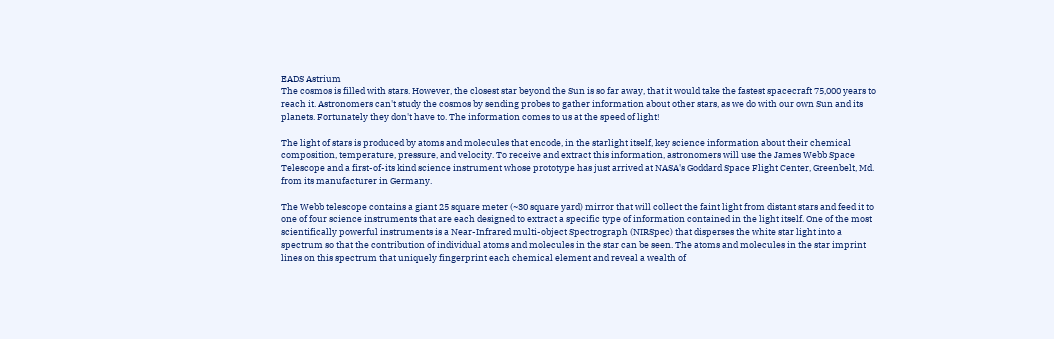EADS Astrium
The cosmos is filled with stars. However, the closest star beyond the Sun is so far away, that it would take the fastest spacecraft 75,000 years to reach it. Astronomers can't study the cosmos by sending probes to gather information about other stars, as we do with our own Sun and its planets. Fortunately they don't have to. The information comes to us at the speed of light!

The light of stars is produced by atoms and molecules that encode, in the starlight itself, key science information about their chemical composition, temperature, pressure, and velocity. To receive and extract this information, astronomers will use the James Webb Space Telescope and a first-of-its kind science instrument whose prototype has just arrived at NASA's Goddard Space Flight Center, Greenbelt, Md. from its manufacturer in Germany.

The Webb telescope contains a giant 25 square meter (~30 square yard) mirror that will collect the faint light from distant stars and feed it to one of four science instruments that are each designed to extract a specific type of information contained in the light itself. One of the most scientifically powerful instruments is a Near-Infrared multi-object Spectrograph (NIRSpec) that disperses the white star light into a spectrum so that the contribution of individual atoms and molecules in the star can be seen. The atoms and molecules in the star imprint lines on this spectrum that uniquely fingerprint each chemical element and reveal a wealth of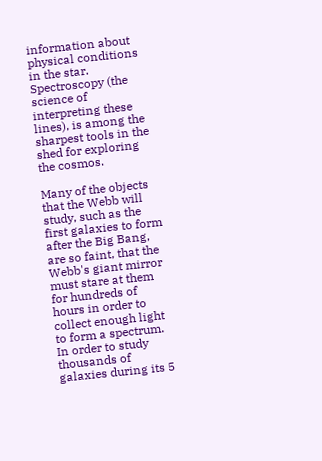information about physical conditions in the star. Spectroscopy (the science of interpreting these lines), is among the sharpest tools in the shed for exploring the cosmos.

Many of the objects that the Webb will study, such as the first galaxies to form after the Big Bang, are so faint, that the Webb's giant mirror must stare at them for hundreds of hours in order to collect enough light to form a spectrum. In order to study thousands of galaxies during its 5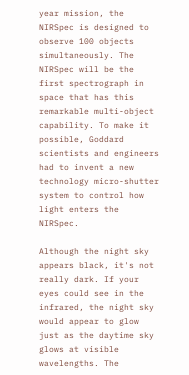year mission, the NIRSpec is designed to observe 100 objects simultaneously. The NIRSpec will be the first spectrograph in space that has this remarkable multi-object capability. To make it possible, Goddard scientists and engineers had to invent a new technology micro-shutter system to control how light enters the NIRSpec.

Although the night sky appears black, it's not really dark. If your eyes could see in the infrared, the night sky would appear to glow just as the daytime sky glows at visible wavelengths. The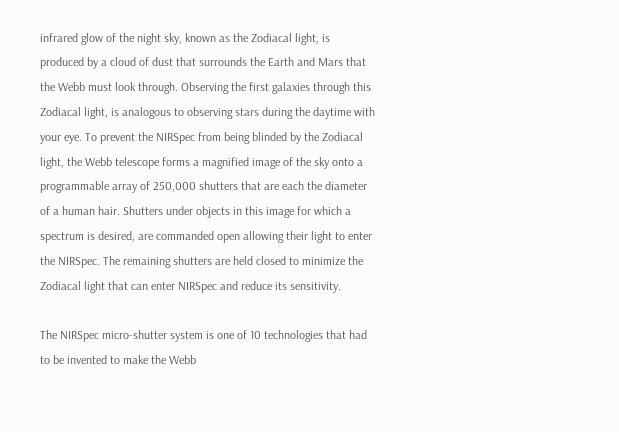infrared glow of the night sky, known as the Zodiacal light, is produced by a cloud of dust that surrounds the Earth and Mars that the Webb must look through. Observing the first galaxies through this Zodiacal light, is analogous to observing stars during the daytime with your eye. To prevent the NIRSpec from being blinded by the Zodiacal light, the Webb telescope forms a magnified image of the sky onto a programmable array of 250,000 shutters that are each the diameter of a human hair. Shutters under objects in this image for which a spectrum is desired, are commanded open allowing their light to enter the NIRSpec. The remaining shutters are held closed to minimize the Zodiacal light that can enter NIRSpec and reduce its sensitivity.

The NIRSpec micro-shutter system is one of 10 technologies that had to be invented to make the Webb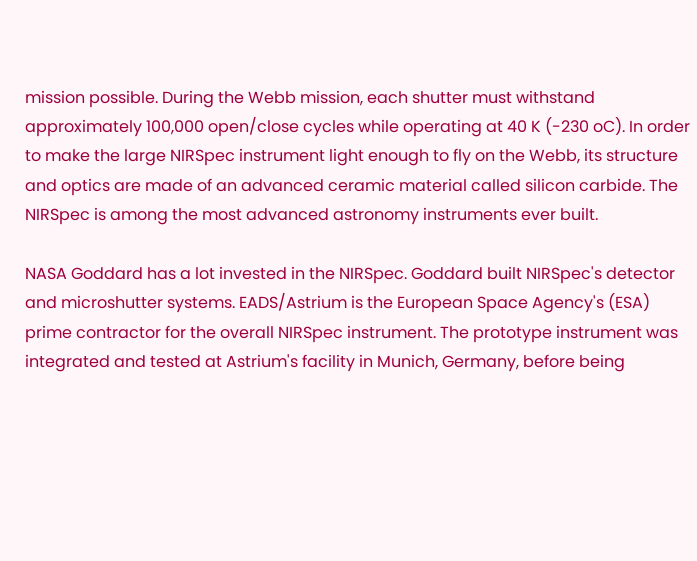mission possible. During the Webb mission, each shutter must withstand approximately 100,000 open/close cycles while operating at 40 K (-230 oC). In order to make the large NIRSpec instrument light enough to fly on the Webb, its structure and optics are made of an advanced ceramic material called silicon carbide. The NIRSpec is among the most advanced astronomy instruments ever built.

NASA Goddard has a lot invested in the NIRSpec. Goddard built NIRSpec's detector and microshutter systems. EADS/Astrium is the European Space Agency's (ESA) prime contractor for the overall NIRSpec instrument. The prototype instrument was integrated and tested at Astrium's facility in Munich, Germany, before being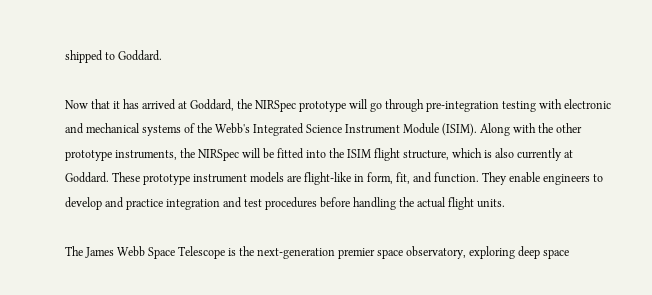shipped to Goddard.

Now that it has arrived at Goddard, the NIRSpec prototype will go through pre-integration testing with electronic and mechanical systems of the Webb's Integrated Science Instrument Module (ISIM). Along with the other prototype instruments, the NIRSpec will be fitted into the ISIM flight structure, which is also currently at Goddard. These prototype instrument models are flight-like in form, fit, and function. They enable engineers to develop and practice integration and test procedures before handling the actual flight units.

The James Webb Space Telescope is the next-generation premier space observatory, exploring deep space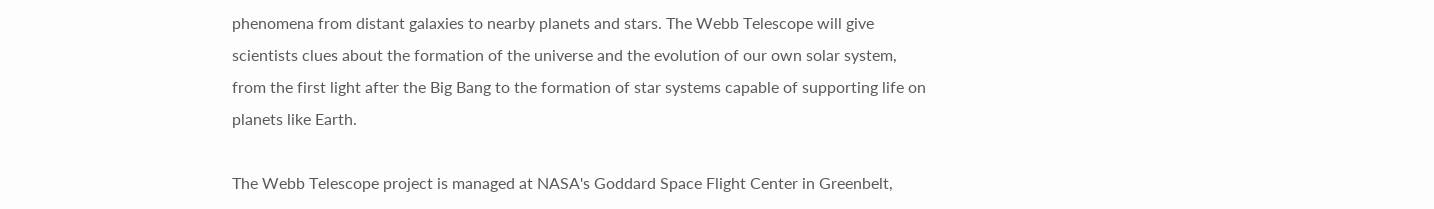phenomena from distant galaxies to nearby planets and stars. The Webb Telescope will give scientists clues about the formation of the universe and the evolution of our own solar system, from the first light after the Big Bang to the formation of star systems capable of supporting life on planets like Earth.

The Webb Telescope project is managed at NASA's Goddard Space Flight Center in Greenbelt,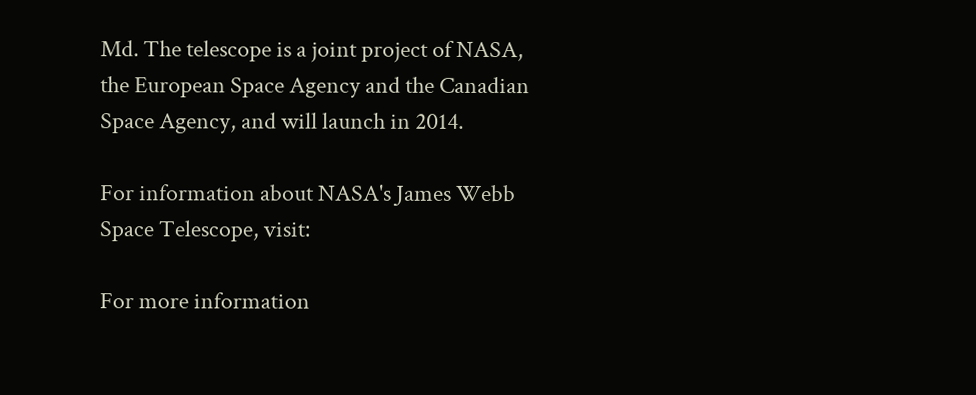Md. The telescope is a joint project of NASA, the European Space Agency and the Canadian Space Agency, and will launch in 2014.

For information about NASA's James Webb Space Telescope, visit:

For more information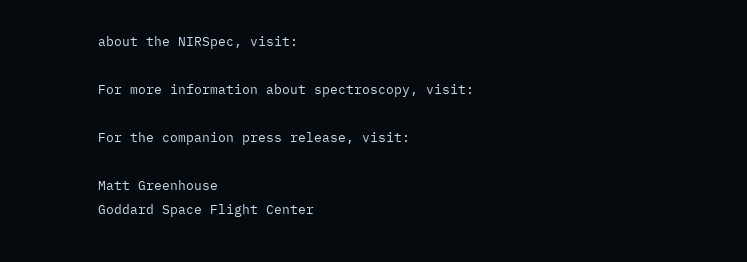about the NIRSpec, visit:

For more information about spectroscopy, visit:

For the companion press release, visit:

Matt Greenhouse
Goddard Space Flight Center